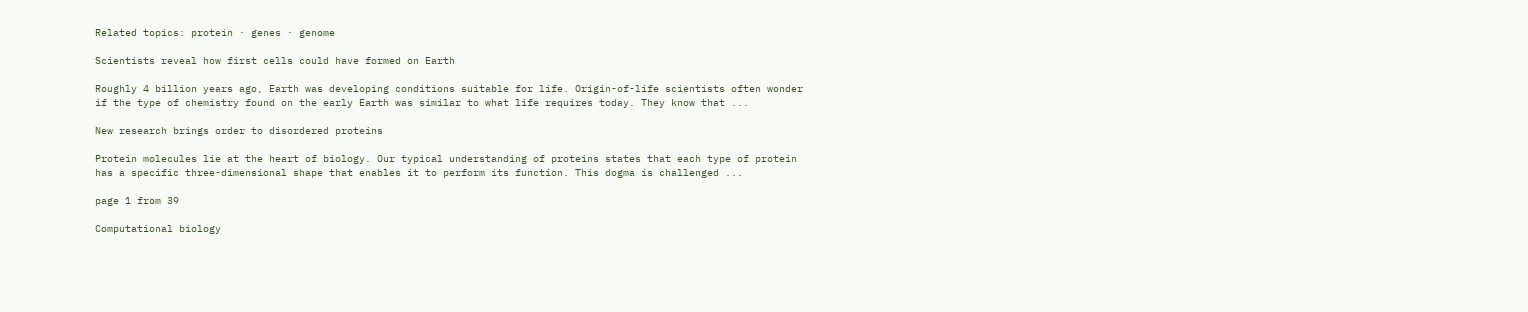Related topics: protein · genes · genome

Scientists reveal how first cells could have formed on Earth

Roughly 4 billion years ago, Earth was developing conditions suitable for life. Origin-of-life scientists often wonder if the type of chemistry found on the early Earth was similar to what life requires today. They know that ...

New research brings order to disordered proteins

Protein molecules lie at the heart of biology. Our typical understanding of proteins states that each type of protein has a specific three-dimensional shape that enables it to perform its function. This dogma is challenged ...

page 1 from 39

Computational biology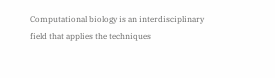Computational biology is an interdisciplinary field that applies the techniques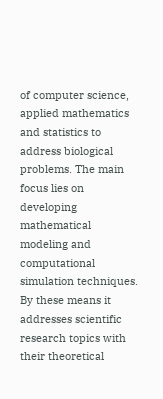of computer science, applied mathematics and statistics to address biological problems. The main focus lies on developing mathematical modeling and computational simulation techniques. By these means it addresses scientific research topics with their theoretical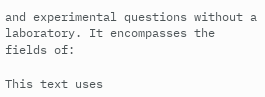and experimental questions without a laboratory. It encompasses the fields of:

This text uses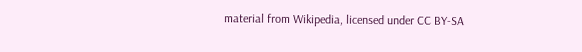material from Wikipedia, licensed under CC BY-SA